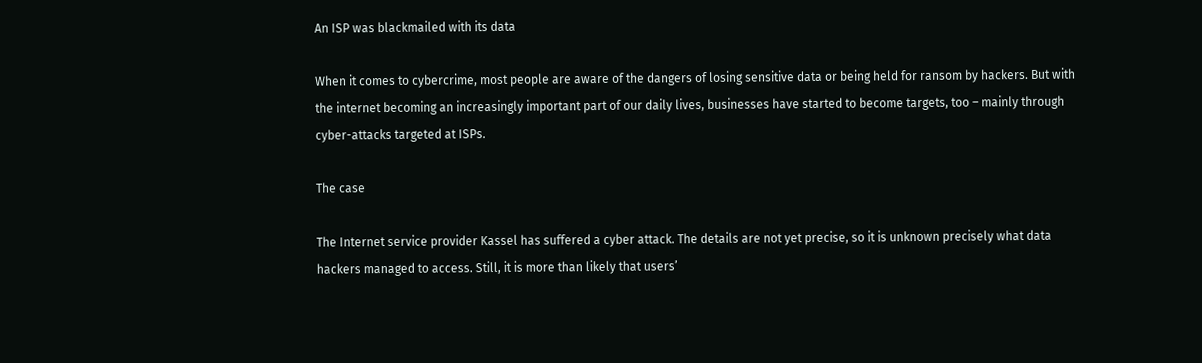An ISP was blackmailed with its data

When it comes to cybercrime, most people are aware of the dangers of losing sensitive data or being held for ransom by hackers. But with the internet becoming an increasingly important part of our daily lives, businesses have started to become targets, too – mainly through cyber-attacks targeted at ISPs.

The case

The Internet service provider Kassel has suffered a cyber attack. The details are not yet precise, so it is unknown precisely what data hackers managed to access. Still, it is more than likely that users’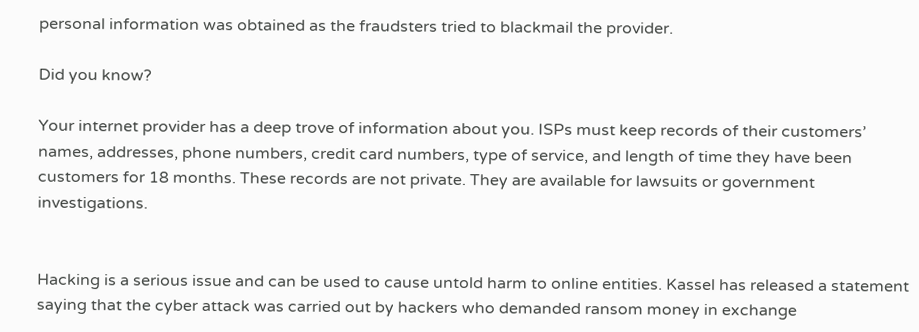personal information was obtained as the fraudsters tried to blackmail the provider.

Did you know?

Your internet provider has a deep trove of information about you. ISPs must keep records of their customers’ names, addresses, phone numbers, credit card numbers, type of service, and length of time they have been customers for 18 months. These records are not private. They are available for lawsuits or government investigations.


Hacking is a serious issue and can be used to cause untold harm to online entities. Kassel has released a statement saying that the cyber attack was carried out by hackers who demanded ransom money in exchange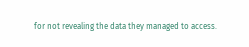for not revealing the data they managed to access.